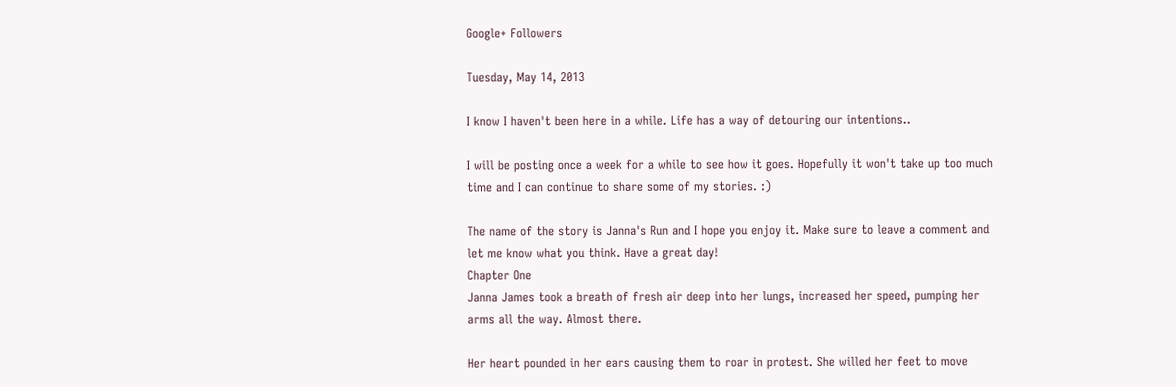Google+ Followers

Tuesday, May 14, 2013

I know I haven't been here in a while. Life has a way of detouring our intentions..

I will be posting once a week for a while to see how it goes. Hopefully it won't take up too much time and I can continue to share some of my stories. :)

The name of the story is Janna's Run and I hope you enjoy it. Make sure to leave a comment and let me know what you think. Have a great day!
Chapter One
Janna James took a breath of fresh air deep into her lungs, increased her speed, pumping her arms all the way. Almost there.

Her heart pounded in her ears causing them to roar in protest. She willed her feet to move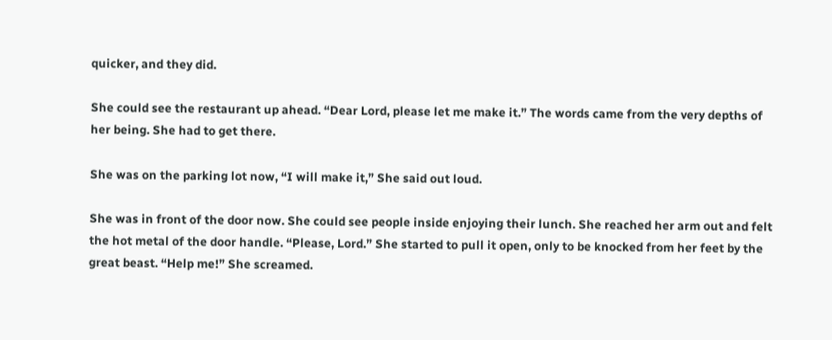quicker, and they did.

She could see the restaurant up ahead. “Dear Lord, please let me make it.” The words came from the very depths of her being. She had to get there.

She was on the parking lot now, “I will make it,” She said out loud.

She was in front of the door now. She could see people inside enjoying their lunch. She reached her arm out and felt the hot metal of the door handle. “Please, Lord.” She started to pull it open, only to be knocked from her feet by the great beast. “Help me!” She screamed.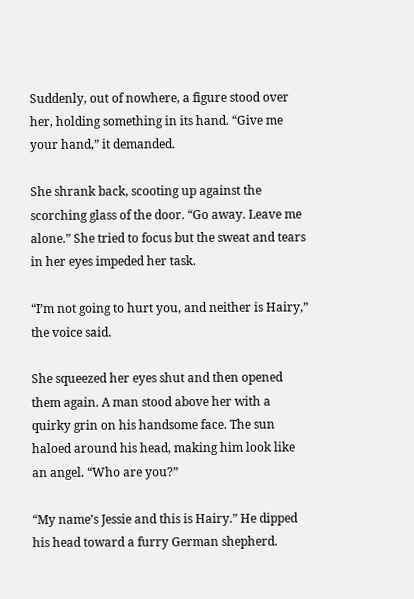Suddenly, out of nowhere, a figure stood over her, holding something in its hand. “Give me your hand,” it demanded.

She shrank back, scooting up against the scorching glass of the door. “Go away. Leave me alone.” She tried to focus but the sweat and tears in her eyes impeded her task.

“I’m not going to hurt you, and neither is Hairy,” the voice said.

She squeezed her eyes shut and then opened them again. A man stood above her with a quirky grin on his handsome face. The sun haloed around his head, making him look like an angel. “Who are you?”

“My name’s Jessie and this is Hairy.” He dipped his head toward a furry German shepherd.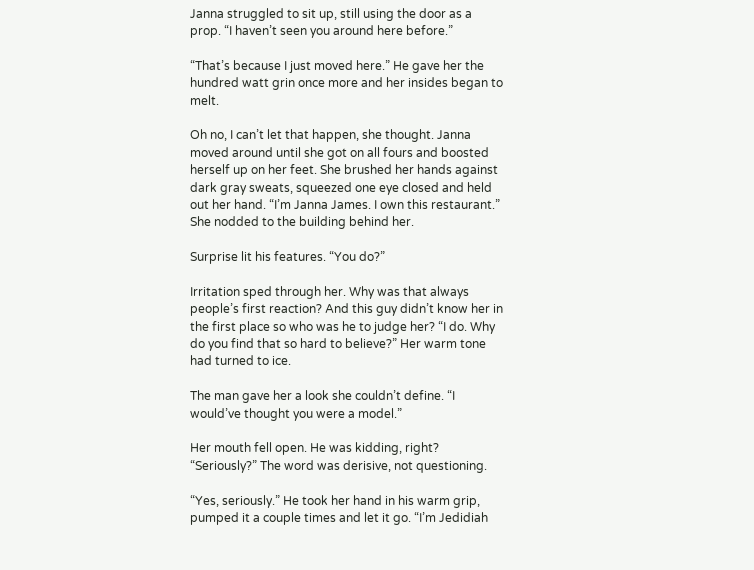Janna struggled to sit up, still using the door as a prop. “I haven’t seen you around here before.”

“That’s because I just moved here.” He gave her the hundred watt grin once more and her insides began to melt.

Oh no, I can’t let that happen, she thought. Janna moved around until she got on all fours and boosted herself up on her feet. She brushed her hands against dark gray sweats, squeezed one eye closed and held out her hand. “I’m Janna James. I own this restaurant.” She nodded to the building behind her.

Surprise lit his features. “You do?”

Irritation sped through her. Why was that always people’s first reaction? And this guy didn’t know her in the first place so who was he to judge her? “I do. Why do you find that so hard to believe?” Her warm tone had turned to ice.

The man gave her a look she couldn’t define. “I would’ve thought you were a model.”

Her mouth fell open. He was kidding, right? “Seriously?” The word was derisive, not questioning.

“Yes, seriously.” He took her hand in his warm grip, pumped it a couple times and let it go. “I’m Jedidiah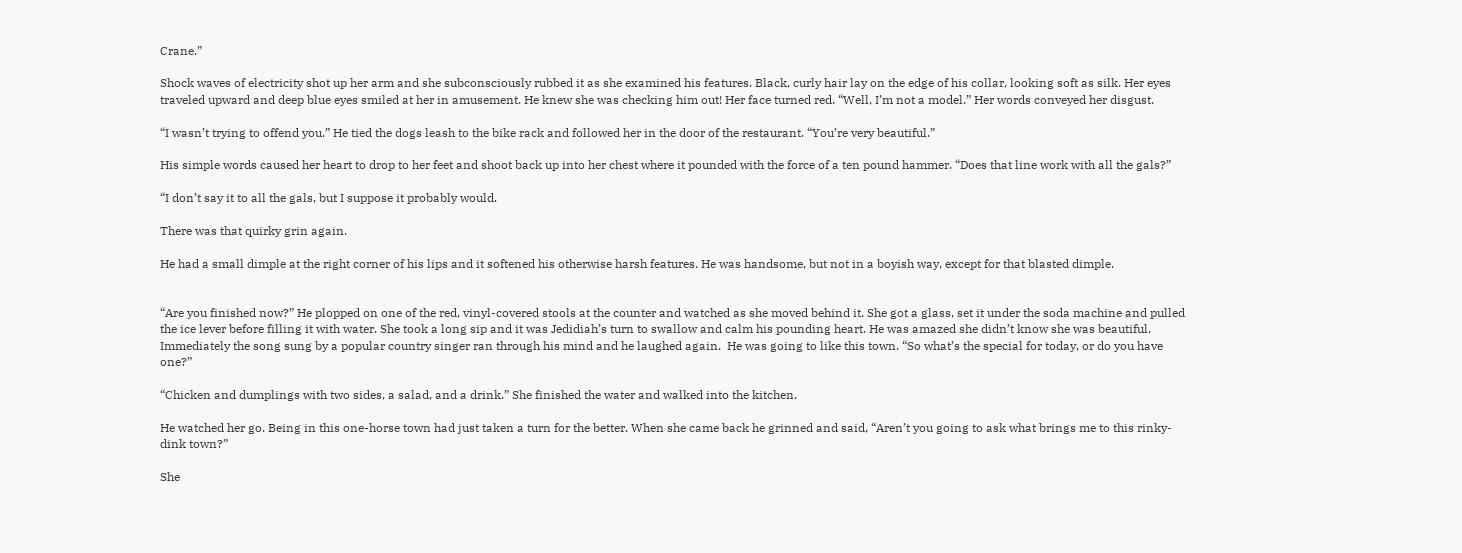Crane.”

Shock waves of electricity shot up her arm and she subconsciously rubbed it as she examined his features. Black, curly hair lay on the edge of his collar, looking soft as silk. Her eyes traveled upward and deep blue eyes smiled at her in amusement. He knew she was checking him out! Her face turned red. “Well, I’m not a model.” Her words conveyed her disgust.

“I wasn’t trying to offend you.” He tied the dogs leash to the bike rack and followed her in the door of the restaurant. “You’re very beautiful.”

His simple words caused her heart to drop to her feet and shoot back up into her chest where it pounded with the force of a ten pound hammer. “Does that line work with all the gals?”

“I don’t say it to all the gals, but I suppose it probably would.

There was that quirky grin again.

He had a small dimple at the right corner of his lips and it softened his otherwise harsh features. He was handsome, but not in a boyish way, except for that blasted dimple.


“Are you finished now?” He plopped on one of the red, vinyl-covered stools at the counter and watched as she moved behind it. She got a glass, set it under the soda machine and pulled the ice lever before filling it with water. She took a long sip and it was Jedidiah’s turn to swallow and calm his pounding heart. He was amazed she didn’t know she was beautiful. Immediately the song sung by a popular country singer ran through his mind and he laughed again.  He was going to like this town. “So what’s the special for today, or do you have one?”

“Chicken and dumplings with two sides, a salad, and a drink.” She finished the water and walked into the kitchen.

He watched her go. Being in this one-horse town had just taken a turn for the better. When she came back he grinned and said, “Aren’t you going to ask what brings me to this rinky-dink town?”

She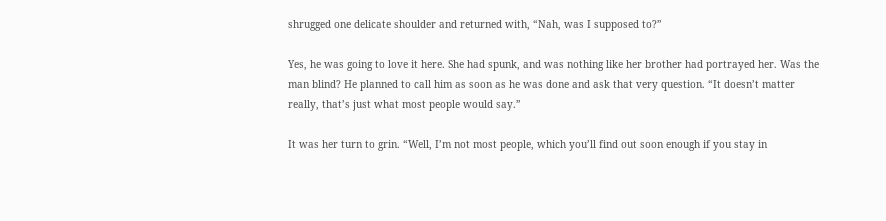shrugged one delicate shoulder and returned with, “Nah, was I supposed to?”

Yes, he was going to love it here. She had spunk, and was nothing like her brother had portrayed her. Was the man blind? He planned to call him as soon as he was done and ask that very question. “It doesn’t matter really, that’s just what most people would say.”

It was her turn to grin. “Well, I’m not most people, which you’ll find out soon enough if you stay in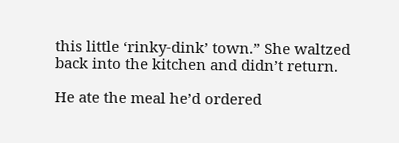this little ‘rinky-dink’ town.” She waltzed back into the kitchen and didn’t return.

He ate the meal he’d ordered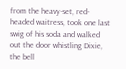from the heavy-set, red-headed waitress, took one last swig of his soda and walked out the door whistling Dixie, the bell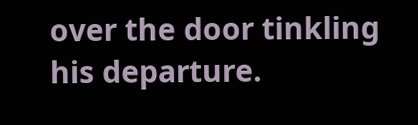over the door tinkling his departure.